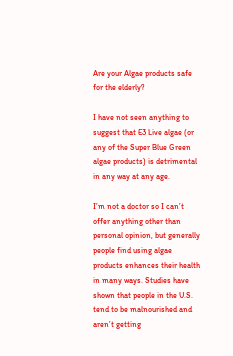Are your Algae products safe for the elderly?

I have not seen anything to suggest that E3 Live algae (or any of the Super Blue Green algae products) is detrimental in any way at any age.

I’m not a doctor so I can’t offer anything other than personal opinion, but generally people find using algae products enhances their health in many ways. Studies have shown that people in the U.S. tend to be malnourished and aren’t getting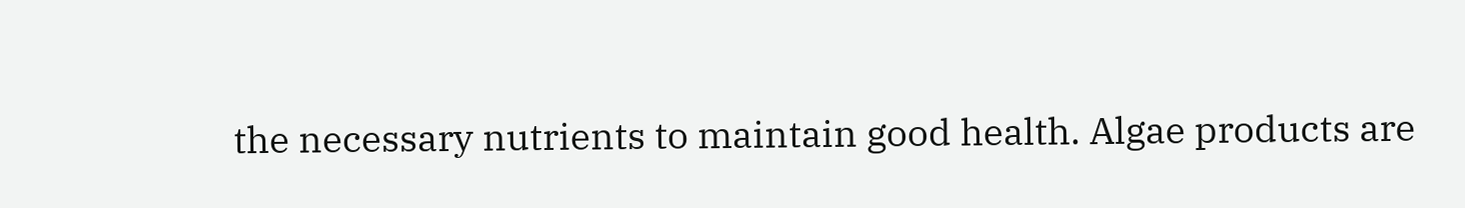the necessary nutrients to maintain good health. Algae products are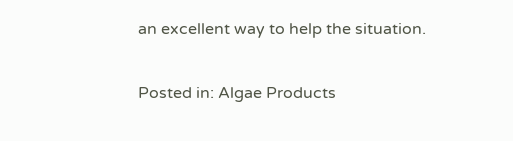an excellent way to help the situation.

Posted in: Algae Products